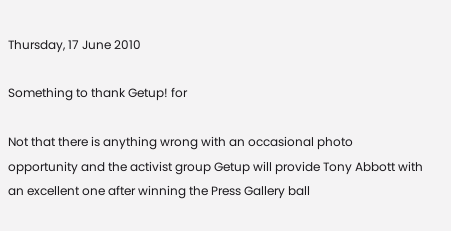Thursday, 17 June 2010

Something to thank Getup! for

Not that there is anything wrong with an occasional photo opportunity and the activist group Getup will provide Tony Abbott with an excellent one after winning the Press Gallery ball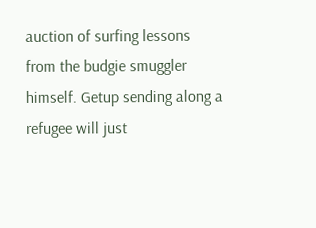auction of surfing lessons from the budgie smuggler himself. Getup sending along a refugee will just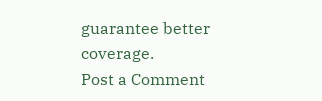guarantee better coverage.
Post a Comment